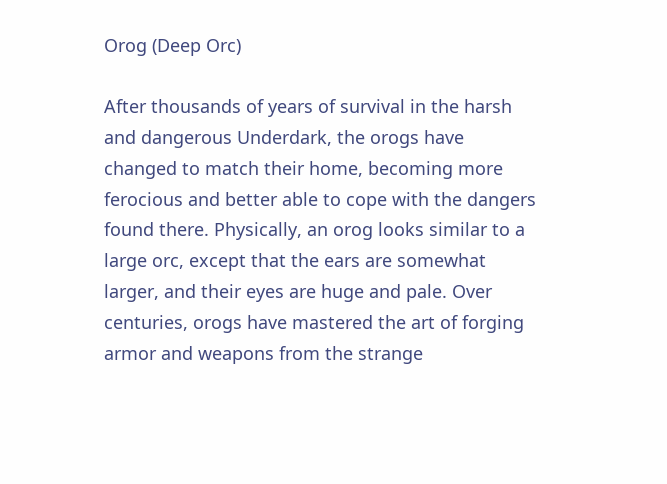Orog (Deep Orc)

After thousands of years of survival in the harsh and dangerous Underdark, the orogs have changed to match their home, becoming more ferocious and better able to cope with the dangers found there. Physically, an orog looks similar to a large orc, except that the ears are somewhat larger, and their eyes are huge and pale. Over centuries, orogs have mastered the art of forging armor and weapons from the strange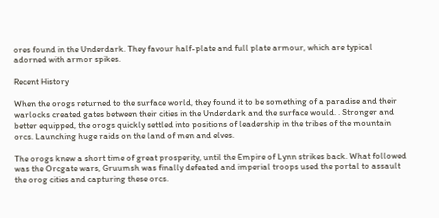ores found in the Underdark. They favour half-plate and full plate armour, which are typical adorned with armor spikes.

Recent History

When the orogs returned to the surface world, they found it to be something of a paradise and their warlocks created gates between their cities in the Underdark and the surface would. . Stronger and better equipped, the orogs quickly settled into positions of leadership in the tribes of the mountain orcs. Launching huge raids on the land of men and elves.

The orogs knew a short time of great prosperity, until the Empire of Lynn strikes back. What followed was the Orcgate wars, Gruumsh was finally defeated and imperial troops used the portal to assault the orog cities and capturing these orcs.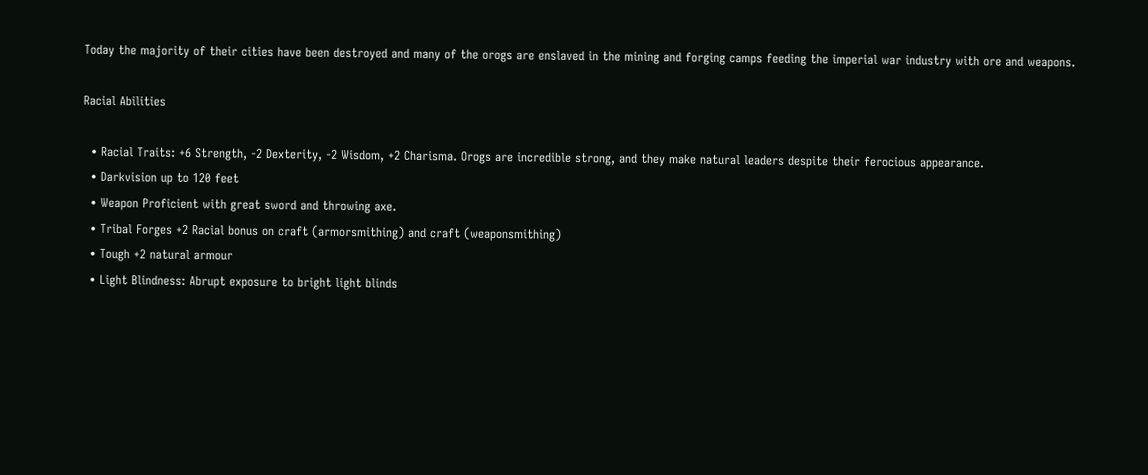Today the majority of their cities have been destroyed and many of the orogs are enslaved in the mining and forging camps feeding the imperial war industry with ore and weapons.

Racial Abilities

  • Racial Traits: +6 Strength, -2 Dexterity, -2 Wisdom, +2 Charisma. Orogs are incredible strong, and they make natural leaders despite their ferocious appearance.
  • Darkvision up to 120 feet
  • Weapon Proficient with great sword and throwing axe.
  • Tribal Forges +2 Racial bonus on craft (armorsmithing) and craft (weaponsmithing)
  • Tough +2 natural armour
  • Light Blindness: Abrupt exposure to bright light blinds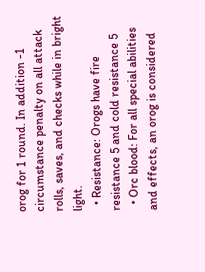orog for 1 round. In addition -1 circumstance penalty on all attack rolls, saves, and checks while in bright light.
  • Resistance: Orogs have fire resistance 5 and cold resistance 5
  • Orc blood: For all special abilities and effects, an orog is considered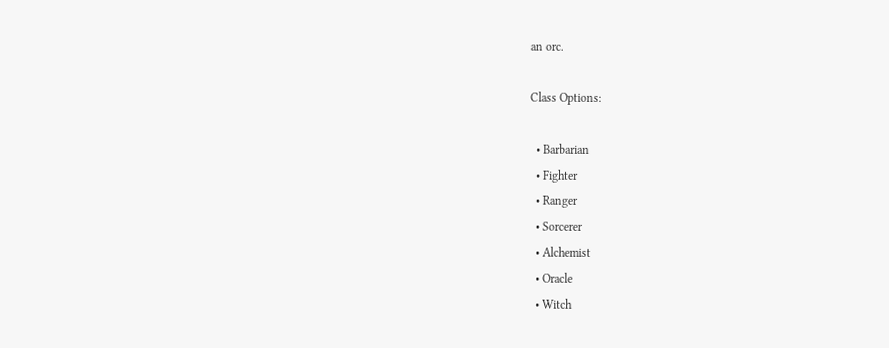an orc.

Class Options:

  • Barbarian
  • Fighter
  • Ranger
  • Sorcerer
  • Alchemist
  • Oracle
  • Witch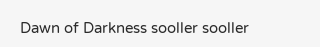Dawn of Darkness sooller sooller